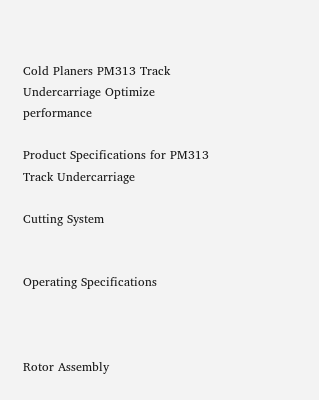Cold Planers PM313 Track Undercarriage Optimize performance

Product Specifications for PM313 Track Undercarriage

Cutting System


Operating Specifications



Rotor Assembly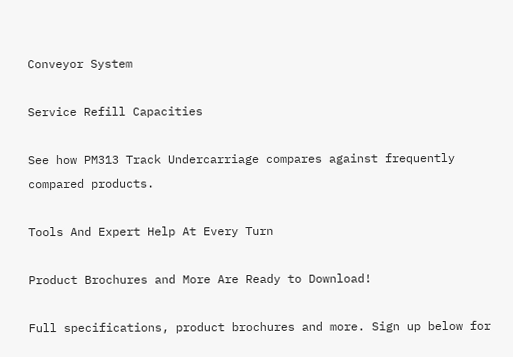Conveyor System

Service Refill Capacities

See how PM313 Track Undercarriage compares against frequently compared products.

Tools And Expert Help At Every Turn

Product Brochures and More Are Ready to Download!

Full specifications, product brochures and more. Sign up below for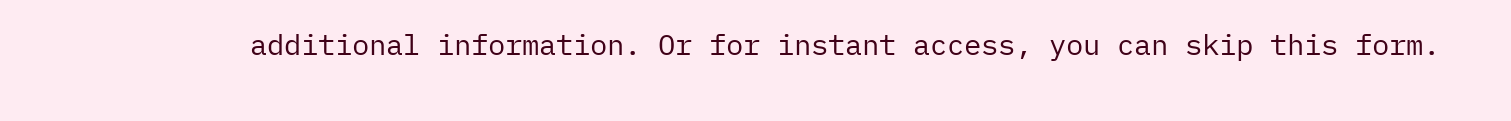additional information. Or for instant access, you can skip this form.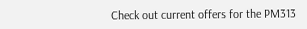Check out current offers for the PM313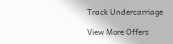Track Undercarriage

View More Offers